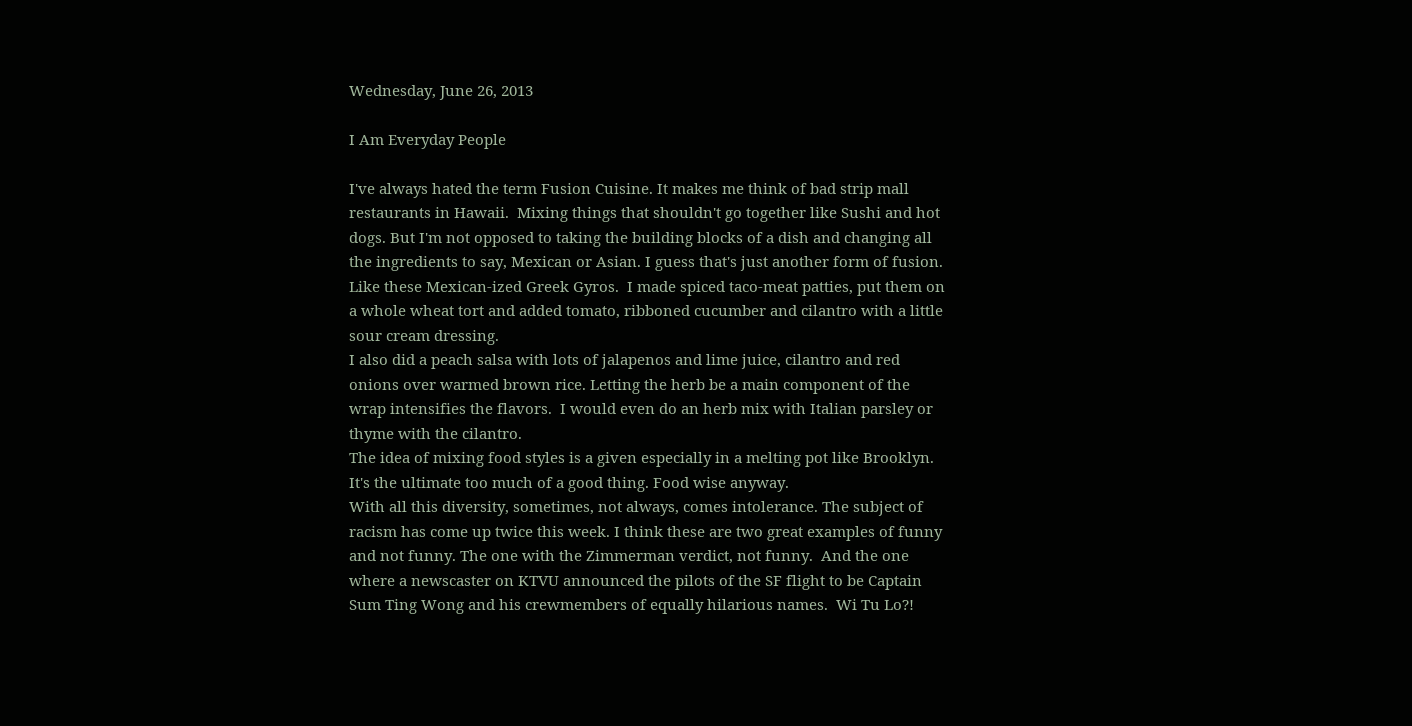Wednesday, June 26, 2013

I Am Everyday People

I've always hated the term Fusion Cuisine. It makes me think of bad strip mall restaurants in Hawaii.  Mixing things that shouldn't go together like Sushi and hot dogs. But I'm not opposed to taking the building blocks of a dish and changing all the ingredients to say, Mexican or Asian. I guess that's just another form of fusion.  Like these Mexican-ized Greek Gyros.  I made spiced taco-meat patties, put them on a whole wheat tort and added tomato, ribboned cucumber and cilantro with a little sour cream dressing.
I also did a peach salsa with lots of jalapenos and lime juice, cilantro and red onions over warmed brown rice. Letting the herb be a main component of the wrap intensifies the flavors.  I would even do an herb mix with Italian parsley or thyme with the cilantro.
The idea of mixing food styles is a given especially in a melting pot like Brooklyn. It's the ultimate too much of a good thing. Food wise anyway.
With all this diversity, sometimes, not always, comes intolerance. The subject of racism has come up twice this week. I think these are two great examples of funny and not funny. The one with the Zimmerman verdict, not funny.  And the one where a newscaster on KTVU announced the pilots of the SF flight to be Captain Sum Ting Wong and his crewmembers of equally hilarious names.  Wi Tu Lo?!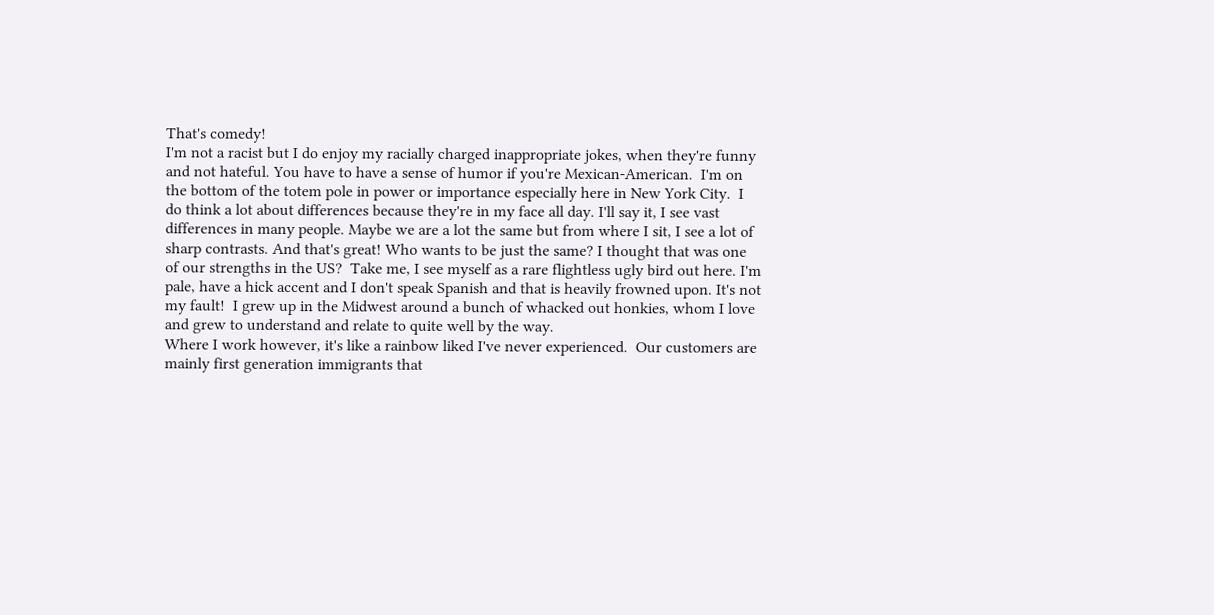That's comedy!
I'm not a racist but I do enjoy my racially charged inappropriate jokes, when they're funny and not hateful. You have to have a sense of humor if you're Mexican-American.  I'm on the bottom of the totem pole in power or importance especially here in New York City.  I do think a lot about differences because they're in my face all day. I'll say it, I see vast differences in many people. Maybe we are a lot the same but from where I sit, I see a lot of sharp contrasts. And that's great! Who wants to be just the same? I thought that was one of our strengths in the US?  Take me, I see myself as a rare flightless ugly bird out here. I'm pale, have a hick accent and I don't speak Spanish and that is heavily frowned upon. It's not my fault!  I grew up in the Midwest around a bunch of whacked out honkies, whom I love and grew to understand and relate to quite well by the way.
Where I work however, it's like a rainbow liked I've never experienced.  Our customers are mainly first generation immigrants that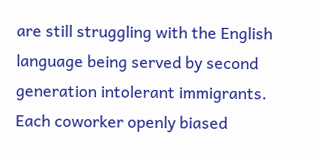are still struggling with the English language being served by second generation intolerant immigrants. Each coworker openly biased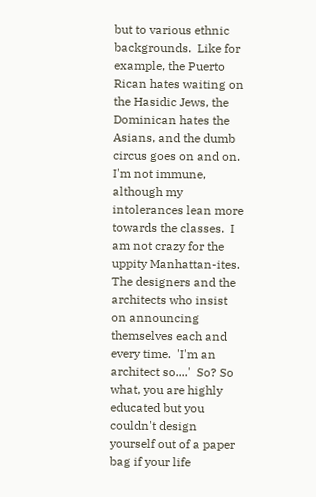but to various ethnic backgrounds.  Like for example, the Puerto Rican hates waiting on the Hasidic Jews, the Dominican hates the Asians, and the dumb circus goes on and on.  I'm not immune, although my intolerances lean more towards the classes.  I am not crazy for the uppity Manhattan-ites. The designers and the architects who insist on announcing themselves each and every time.  'I'm an architect so....'  So? So what, you are highly educated but you couldn't design yourself out of a paper bag if your life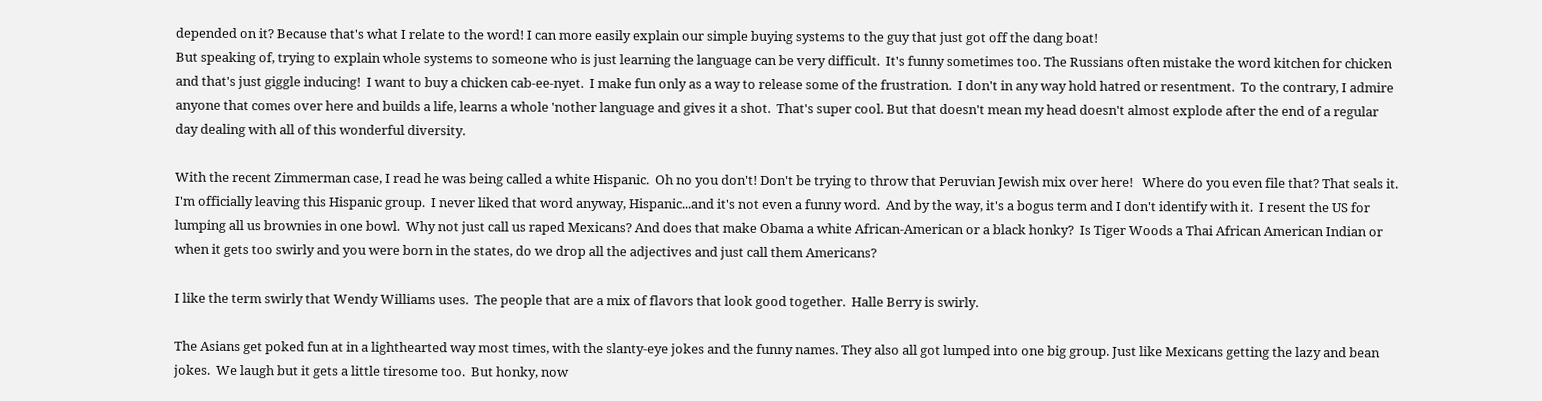depended on it? Because that's what I relate to the word! I can more easily explain our simple buying systems to the guy that just got off the dang boat!
But speaking of, trying to explain whole systems to someone who is just learning the language can be very difficult.  It's funny sometimes too. The Russians often mistake the word kitchen for chicken and that's just giggle inducing!  I want to buy a chicken cab-ee-nyet.  I make fun only as a way to release some of the frustration.  I don't in any way hold hatred or resentment.  To the contrary, I admire anyone that comes over here and builds a life, learns a whole 'nother language and gives it a shot.  That's super cool. But that doesn't mean my head doesn't almost explode after the end of a regular day dealing with all of this wonderful diversity.

With the recent Zimmerman case, I read he was being called a white Hispanic.  Oh no you don't! Don't be trying to throw that Peruvian Jewish mix over here!   Where do you even file that? That seals it.  I'm officially leaving this Hispanic group.  I never liked that word anyway, Hispanic...and it's not even a funny word.  And by the way, it's a bogus term and I don't identify with it.  I resent the US for lumping all us brownies in one bowl.  Why not just call us raped Mexicans? And does that make Obama a white African-American or a black honky?  Is Tiger Woods a Thai African American Indian or when it gets too swirly and you were born in the states, do we drop all the adjectives and just call them Americans?

I like the term swirly that Wendy Williams uses.  The people that are a mix of flavors that look good together.  Halle Berry is swirly.

The Asians get poked fun at in a lighthearted way most times, with the slanty-eye jokes and the funny names. They also all got lumped into one big group. Just like Mexicans getting the lazy and bean jokes.  We laugh but it gets a little tiresome too.  But honky, now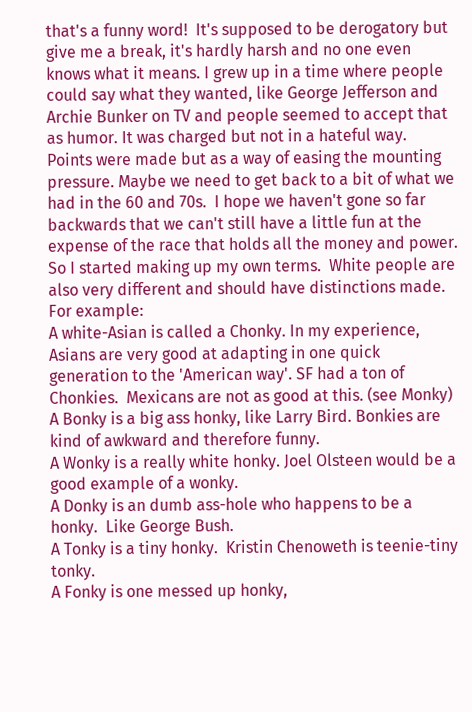that's a funny word!  It's supposed to be derogatory but give me a break, it's hardly harsh and no one even knows what it means. I grew up in a time where people could say what they wanted, like George Jefferson and Archie Bunker on TV and people seemed to accept that as humor. It was charged but not in a hateful way.  Points were made but as a way of easing the mounting pressure. Maybe we need to get back to a bit of what we had in the 60 and 70s.  I hope we haven't gone so far backwards that we can't still have a little fun at the expense of the race that holds all the money and power. So I started making up my own terms.  White people are also very different and should have distinctions made.  For example:
A white-Asian is called a Chonky. In my experience, Asians are very good at adapting in one quick generation to the 'American way'. SF had a ton of Chonkies.  Mexicans are not as good at this. (see Monky)
A Bonky is a big ass honky, like Larry Bird. Bonkies are kind of awkward and therefore funny.
A Wonky is a really white honky. Joel Olsteen would be a good example of a wonky.
A Donky is an dumb ass-hole who happens to be a honky.  Like George Bush.
A Tonky is a tiny honky.  Kristin Chenoweth is teenie-tiny tonky.
A Fonky is one messed up honky,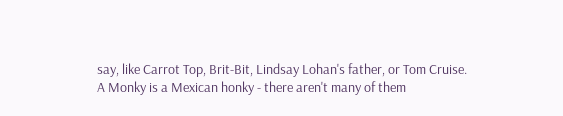say, like Carrot Top, Brit-Bit, Lindsay Lohan's father, or Tom Cruise.
A Monky is a Mexican honky - there aren't many of them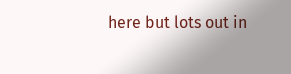here but lots out in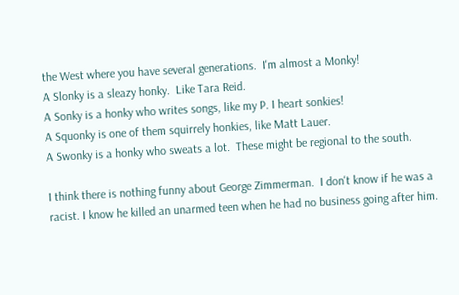the West where you have several generations.  I'm almost a Monky!
A Slonky is a sleazy honky.  Like Tara Reid.
A Sonky is a honky who writes songs, like my P. I heart sonkies!
A Squonky is one of them squirrely honkies, like Matt Lauer.
A Swonky is a honky who sweats a lot.  These might be regional to the south.

I think there is nothing funny about George Zimmerman.  I don't know if he was a racist. I know he killed an unarmed teen when he had no business going after him.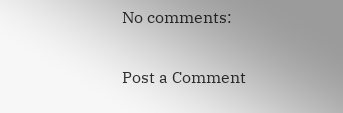No comments:

Post a Comment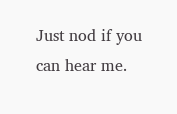Just nod if you can hear me.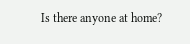Is there anyone at home?